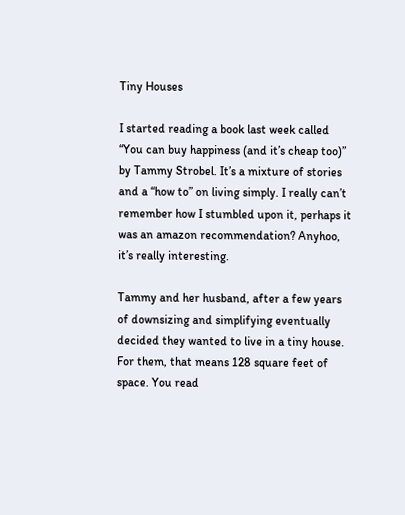Tiny Houses

I started reading a book last week called “You can buy happiness (and it’s cheap too)” by Tammy Strobel. It’s a mixture of stories and a “how to” on living simply. I really can’t remember how I stumbled upon it, perhaps it was an amazon recommendation? Anyhoo, it’s really interesting.

Tammy and her husband, after a few years of downsizing and simplifying eventually decided they wanted to live in a tiny house. For them, that means 128 square feet of space. You read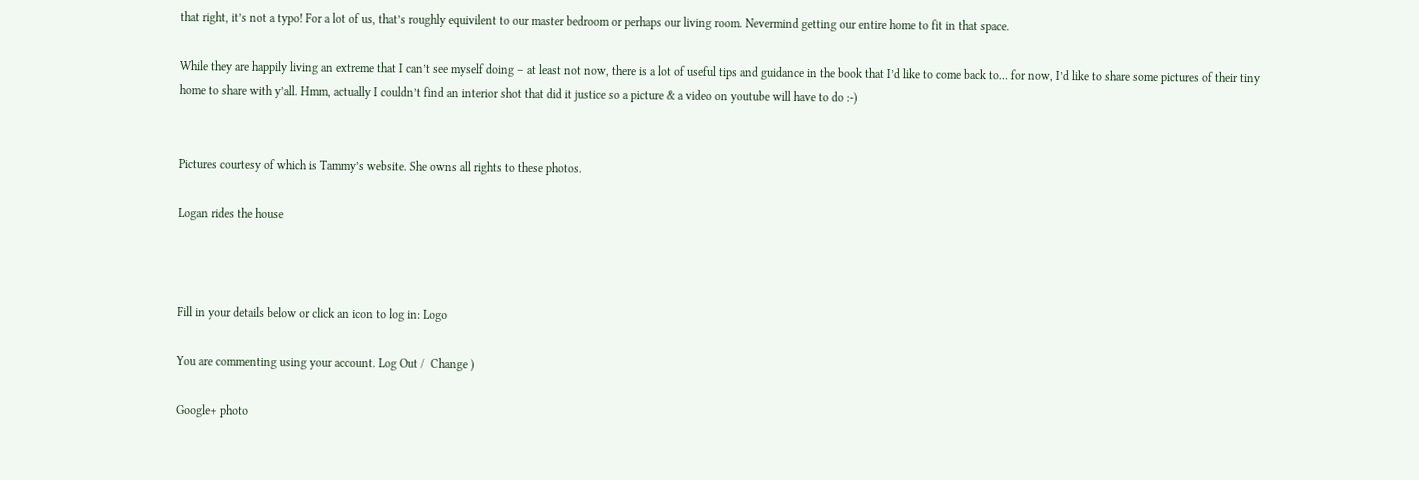that right, it’s not a typo! For a lot of us, that’s roughly equivilent to our master bedroom or perhaps our living room. Nevermind getting our entire home to fit in that space.

While they are happily living an extreme that I can’t see myself doing – at least not now, there is a lot of useful tips and guidance in the book that I’d like to come back to… for now, I’d like to share some pictures of their tiny home to share with y’all. Hmm, actually I couldn’t find an interior shot that did it justice so a picture & a video on youtube will have to do :-)


Pictures courtesy of which is Tammy’s website. She owns all rights to these photos.

Logan rides the house



Fill in your details below or click an icon to log in: Logo

You are commenting using your account. Log Out /  Change )

Google+ photo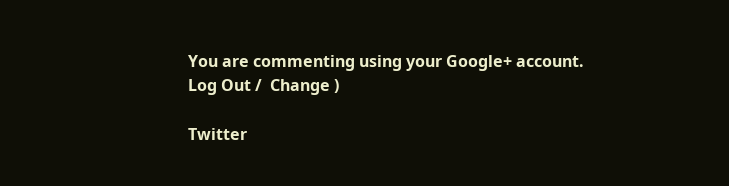You are commenting using your Google+ account. Log Out /  Change )

Twitter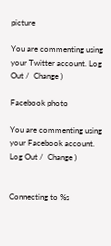picture

You are commenting using your Twitter account. Log Out /  Change )

Facebook photo

You are commenting using your Facebook account. Log Out /  Change )


Connecting to %s